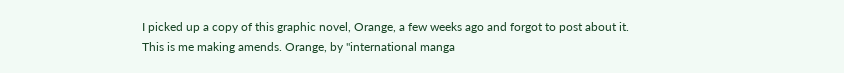I picked up a copy of this graphic novel, Orange, a few weeks ago and forgot to post about it. This is me making amends. Orange, by "international manga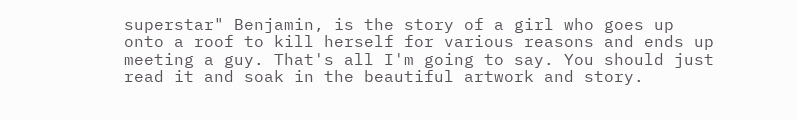superstar" Benjamin, is the story of a girl who goes up onto a roof to kill herself for various reasons and ends up meeting a guy. That's all I'm going to say. You should just read it and soak in the beautiful artwork and story.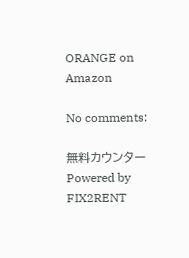ORANGE on Amazon

No comments:

無料カウンター Powered by   FIX2RENT